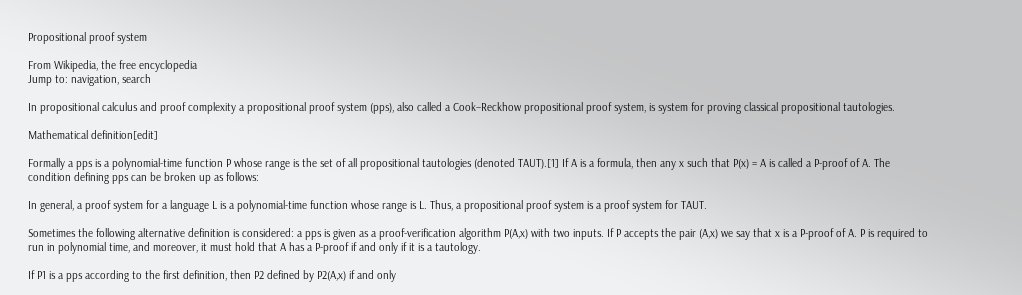Propositional proof system

From Wikipedia, the free encyclopedia
Jump to: navigation, search

In propositional calculus and proof complexity a propositional proof system (pps), also called a Cook–Reckhow propositional proof system, is system for proving classical propositional tautologies.

Mathematical definition[edit]

Formally a pps is a polynomial-time function P whose range is the set of all propositional tautologies (denoted TAUT).[1] If A is a formula, then any x such that P(x) = A is called a P-proof of A. The condition defining pps can be broken up as follows:

In general, a proof system for a language L is a polynomial-time function whose range is L. Thus, a propositional proof system is a proof system for TAUT.

Sometimes the following alternative definition is considered: a pps is given as a proof-verification algorithm P(A,x) with two inputs. If P accepts the pair (A,x) we say that x is a P-proof of A. P is required to run in polynomial time, and moreover, it must hold that A has a P-proof if and only if it is a tautology.

If P1 is a pps according to the first definition, then P2 defined by P2(A,x) if and only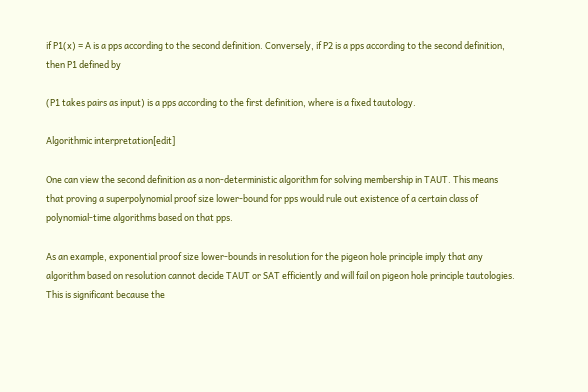if P1(x) = A is a pps according to the second definition. Conversely, if P2 is a pps according to the second definition, then P1 defined by

(P1 takes pairs as input) is a pps according to the first definition, where is a fixed tautology.

Algorithmic interpretation[edit]

One can view the second definition as a non-deterministic algorithm for solving membership in TAUT. This means that proving a superpolynomial proof size lower-bound for pps would rule out existence of a certain class of polynomial-time algorithms based on that pps.

As an example, exponential proof size lower-bounds in resolution for the pigeon hole principle imply that any algorithm based on resolution cannot decide TAUT or SAT efficiently and will fail on pigeon hole principle tautologies. This is significant because the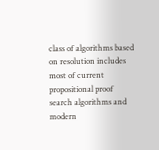class of algorithms based on resolution includes most of current propositional proof search algorithms and modern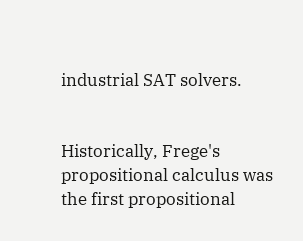industrial SAT solvers.


Historically, Frege's propositional calculus was the first propositional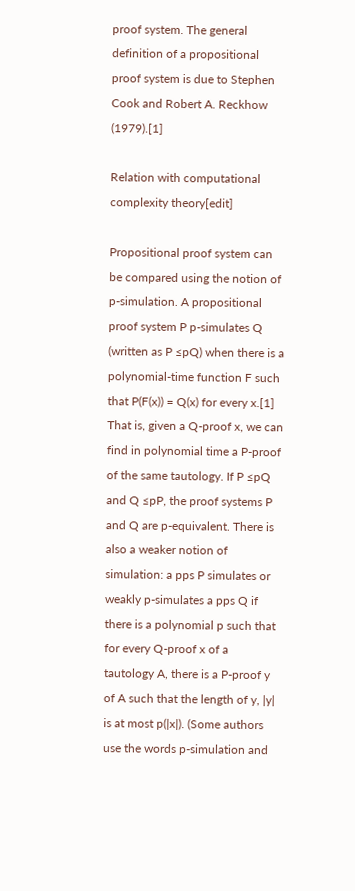proof system. The general definition of a propositional proof system is due to Stephen Cook and Robert A. Reckhow (1979).[1]

Relation with computational complexity theory[edit]

Propositional proof system can be compared using the notion of p-simulation. A propositional proof system P p-simulates Q (written as P ≤pQ) when there is a polynomial-time function F such that P(F(x)) = Q(x) for every x.[1] That is, given a Q-proof x, we can find in polynomial time a P-proof of the same tautology. If P ≤pQ and Q ≤pP, the proof systems P and Q are p-equivalent. There is also a weaker notion of simulation: a pps P simulates or weakly p-simulates a pps Q if there is a polynomial p such that for every Q-proof x of a tautology A, there is a P-proof y of A such that the length of y, |y| is at most p(|x|). (Some authors use the words p-simulation and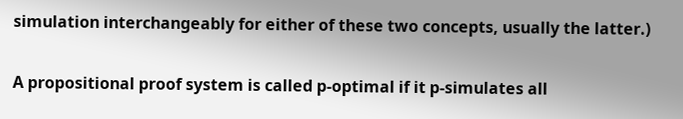simulation interchangeably for either of these two concepts, usually the latter.)

A propositional proof system is called p-optimal if it p-simulates all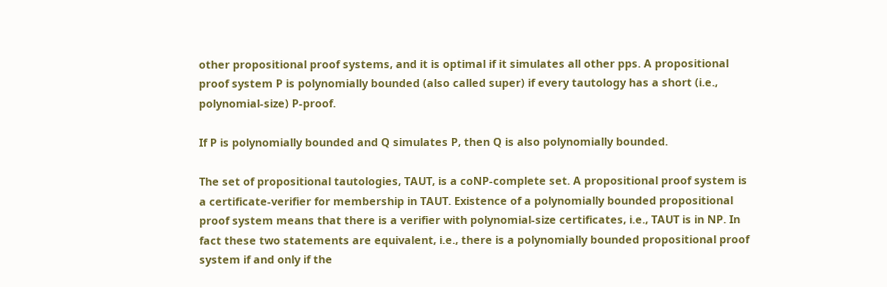other propositional proof systems, and it is optimal if it simulates all other pps. A propositional proof system P is polynomially bounded (also called super) if every tautology has a short (i.e., polynomial-size) P-proof.

If P is polynomially bounded and Q simulates P, then Q is also polynomially bounded.

The set of propositional tautologies, TAUT, is a coNP-complete set. A propositional proof system is a certificate-verifier for membership in TAUT. Existence of a polynomially bounded propositional proof system means that there is a verifier with polynomial-size certificates, i.e., TAUT is in NP. In fact these two statements are equivalent, i.e., there is a polynomially bounded propositional proof system if and only if the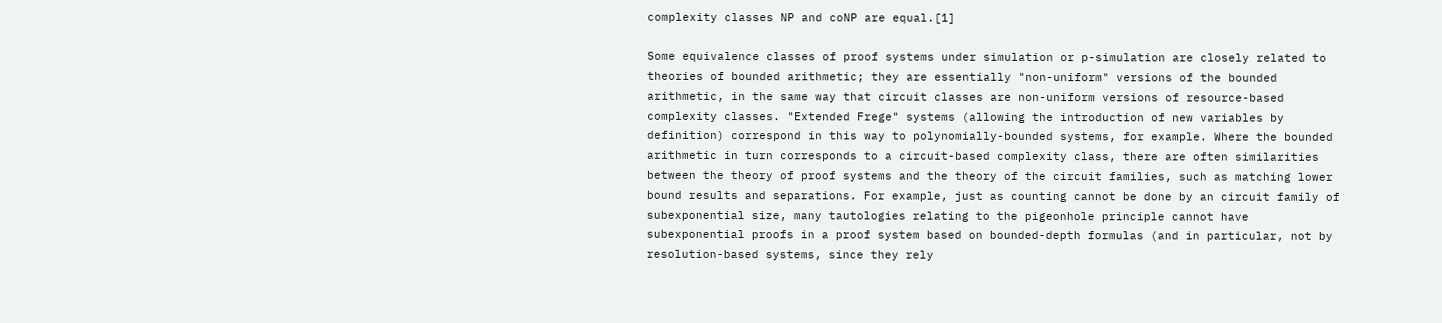complexity classes NP and coNP are equal.[1]

Some equivalence classes of proof systems under simulation or p-simulation are closely related to theories of bounded arithmetic; they are essentially "non-uniform" versions of the bounded arithmetic, in the same way that circuit classes are non-uniform versions of resource-based complexity classes. "Extended Frege" systems (allowing the introduction of new variables by definition) correspond in this way to polynomially-bounded systems, for example. Where the bounded arithmetic in turn corresponds to a circuit-based complexity class, there are often similarities between the theory of proof systems and the theory of the circuit families, such as matching lower bound results and separations. For example, just as counting cannot be done by an circuit family of subexponential size, many tautologies relating to the pigeonhole principle cannot have subexponential proofs in a proof system based on bounded-depth formulas (and in particular, not by resolution-based systems, since they rely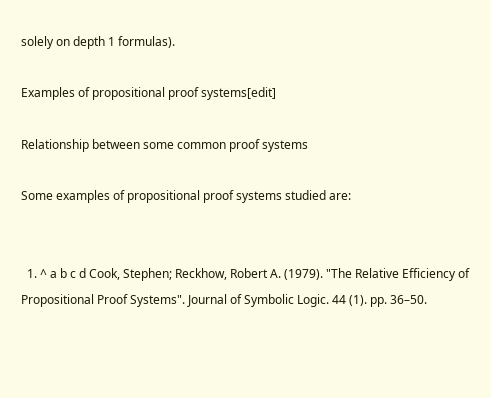solely on depth 1 formulas).

Examples of propositional proof systems[edit]

Relationship between some common proof systems

Some examples of propositional proof systems studied are:


  1. ^ a b c d Cook, Stephen; Reckhow, Robert A. (1979). "The Relative Efficiency of Propositional Proof Systems". Journal of Symbolic Logic. 44 (1). pp. 36–50.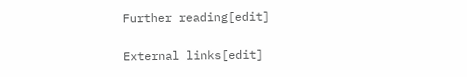Further reading[edit]

External links[edit]